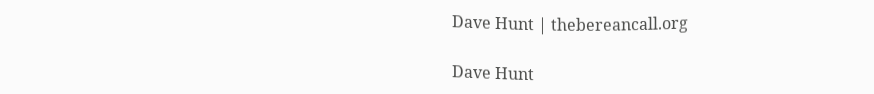Dave Hunt | thebereancall.org

Dave Hunt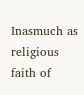Inasmuch as religious faith of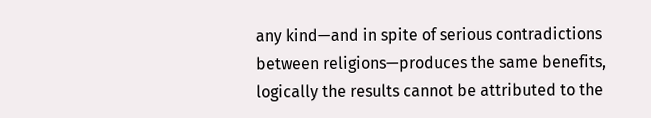any kind—and in spite of serious contradictions between religions—produces the same benefits, logically the results cannot be attributed to the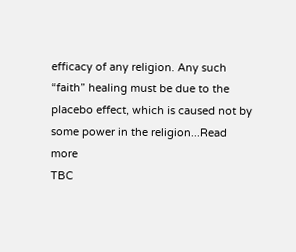efficacy of any religion. Any such “faith” healing must be due to the placebo effect, which is caused not by some power in the religion...Read more
TBC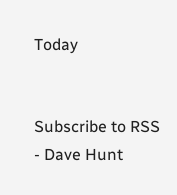Today


Subscribe to RSS - Dave Hunt